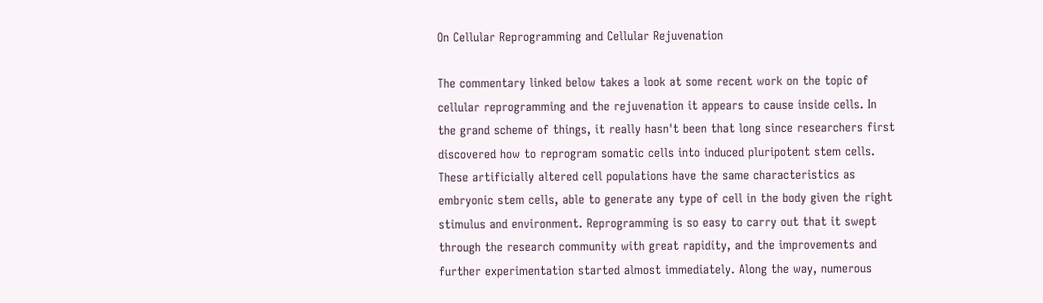On Cellular Reprogramming and Cellular Rejuvenation

The commentary linked below takes a look at some recent work on the topic of cellular reprogramming and the rejuvenation it appears to cause inside cells. In the grand scheme of things, it really hasn't been that long since researchers first discovered how to reprogram somatic cells into induced pluripotent stem cells. These artificially altered cell populations have the same characteristics as embryonic stem cells, able to generate any type of cell in the body given the right stimulus and environment. Reprogramming is so easy to carry out that it swept through the research community with great rapidity, and the improvements and further experimentation started almost immediately. Along the way, numerous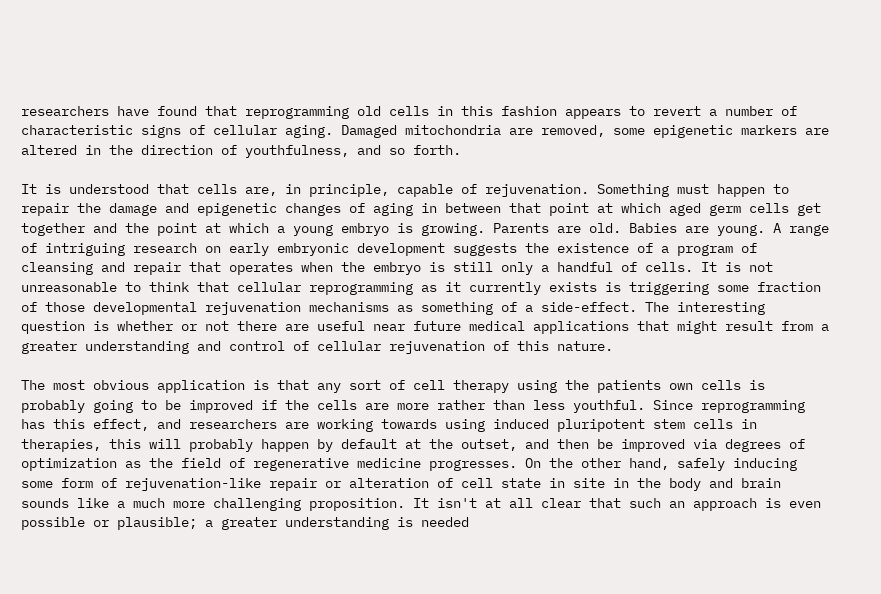researchers have found that reprogramming old cells in this fashion appears to revert a number of characteristic signs of cellular aging. Damaged mitochondria are removed, some epigenetic markers are altered in the direction of youthfulness, and so forth.

It is understood that cells are, in principle, capable of rejuvenation. Something must happen to repair the damage and epigenetic changes of aging in between that point at which aged germ cells get together and the point at which a young embryo is growing. Parents are old. Babies are young. A range of intriguing research on early embryonic development suggests the existence of a program of cleansing and repair that operates when the embryo is still only a handful of cells. It is not unreasonable to think that cellular reprogramming as it currently exists is triggering some fraction of those developmental rejuvenation mechanisms as something of a side-effect. The interesting question is whether or not there are useful near future medical applications that might result from a greater understanding and control of cellular rejuvenation of this nature.

The most obvious application is that any sort of cell therapy using the patients own cells is probably going to be improved if the cells are more rather than less youthful. Since reprogramming has this effect, and researchers are working towards using induced pluripotent stem cells in therapies, this will probably happen by default at the outset, and then be improved via degrees of optimization as the field of regenerative medicine progresses. On the other hand, safely inducing some form of rejuvenation-like repair or alteration of cell state in site in the body and brain sounds like a much more challenging proposition. It isn't at all clear that such an approach is even possible or plausible; a greater understanding is needed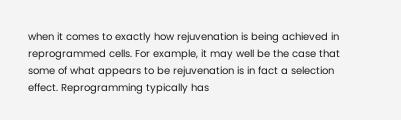when it comes to exactly how rejuvenation is being achieved in reprogrammed cells. For example, it may well be the case that some of what appears to be rejuvenation is in fact a selection effect. Reprogramming typically has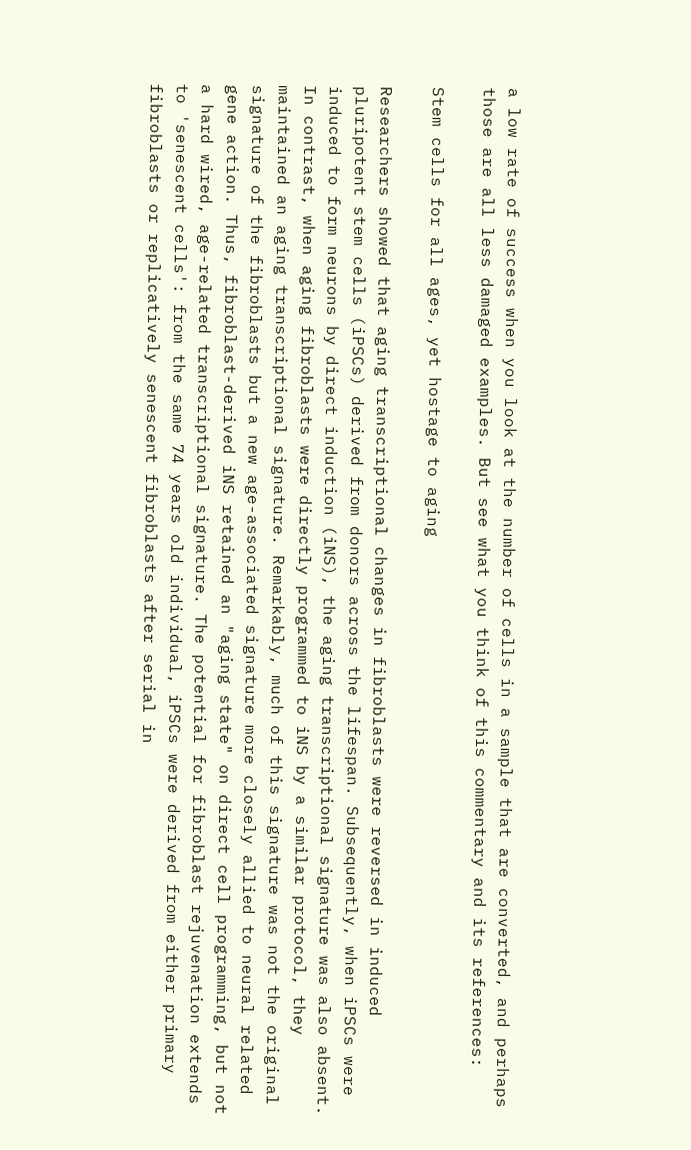a low rate of success when you look at the number of cells in a sample that are converted, and perhaps those are all less damaged examples. But see what you think of this commentary and its references:

Stem cells for all ages, yet hostage to aging

Researchers showed that aging transcriptional changes in fibroblasts were reversed in induced pluripotent stem cells (iPSCs) derived from donors across the lifespan. Subsequently, when iPSCs were induced to form neurons by direct induction (iNS), the aging transcriptional signature was also absent. In contrast, when aging fibroblasts were directly programmed to iNS by a similar protocol, they maintained an aging transcriptional signature. Remarkably, much of this signature was not the original signature of the fibroblasts but a new age-associated signature more closely allied to neural related gene action. Thus, fibroblast-derived iNS retained an "aging state" on direct cell programming, but not a hard wired, age-related transcriptional signature. The potential for fibroblast rejuvenation extends to 'senescent cells': from the same 74 years old individual, iPSCs were derived from either primary fibroblasts or replicatively senescent fibroblasts after serial in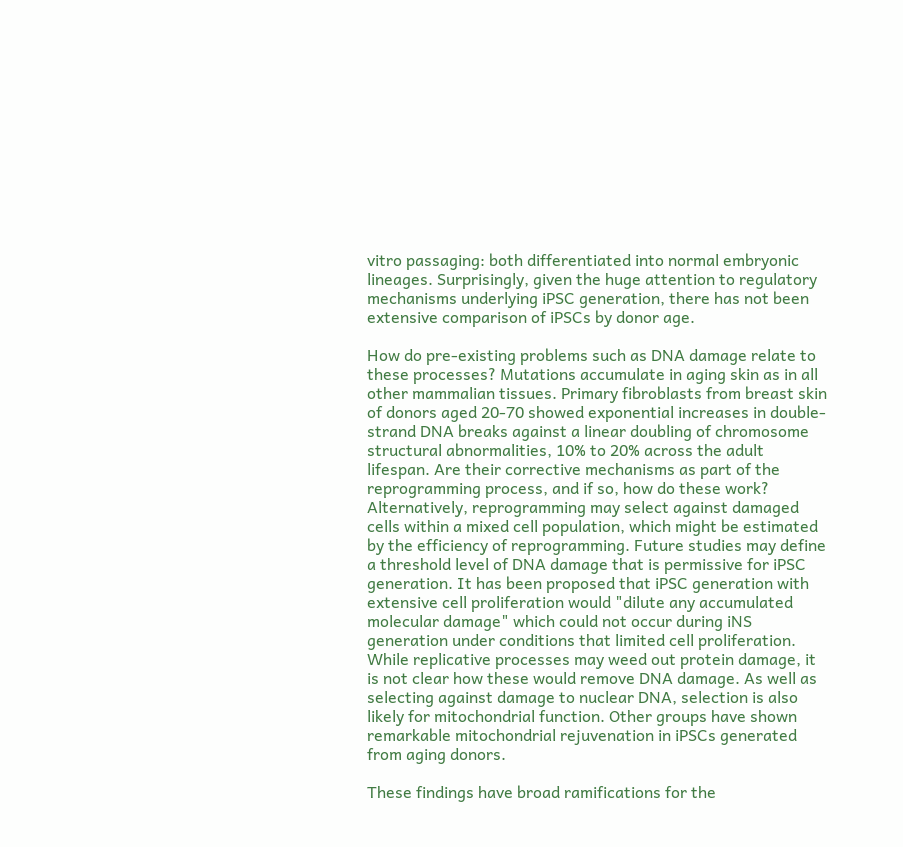vitro passaging: both differentiated into normal embryonic lineages. Surprisingly, given the huge attention to regulatory mechanisms underlying iPSC generation, there has not been extensive comparison of iPSCs by donor age.

How do pre-existing problems such as DNA damage relate to these processes? Mutations accumulate in aging skin as in all other mammalian tissues. Primary fibroblasts from breast skin of donors aged 20-70 showed exponential increases in double-strand DNA breaks against a linear doubling of chromosome structural abnormalities, 10% to 20% across the adult lifespan. Are their corrective mechanisms as part of the reprogramming process, and if so, how do these work? Alternatively, reprogramming may select against damaged cells within a mixed cell population, which might be estimated by the efficiency of reprogramming. Future studies may define a threshold level of DNA damage that is permissive for iPSC generation. It has been proposed that iPSC generation with extensive cell proliferation would "dilute any accumulated molecular damage" which could not occur during iNS generation under conditions that limited cell proliferation. While replicative processes may weed out protein damage, it is not clear how these would remove DNA damage. As well as selecting against damage to nuclear DNA, selection is also likely for mitochondrial function. Other groups have shown remarkable mitochondrial rejuvenation in iPSCs generated from aging donors.

These findings have broad ramifications for the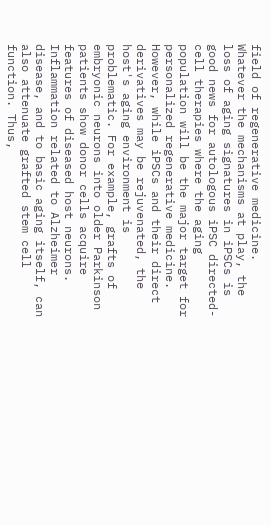field of regenerative medicine. Whatever the mechanisms at play, the loss of aging signatures in iPSCs is good news for autologous iPSC directed-cell therapies where the aging population will be the major target for personalized regenerative medicine. However, while iPSCs and their direct derivatives may be rejuvenated, the host's aging environment is problematic. For example, grafts of embryonic neurons into older Parkinson patients show donor cells acquire features of diseased host neurons. Inflammation related to Alzheimer disease, and to basic aging itself, can also attenuate grafted stem cell function. Thus,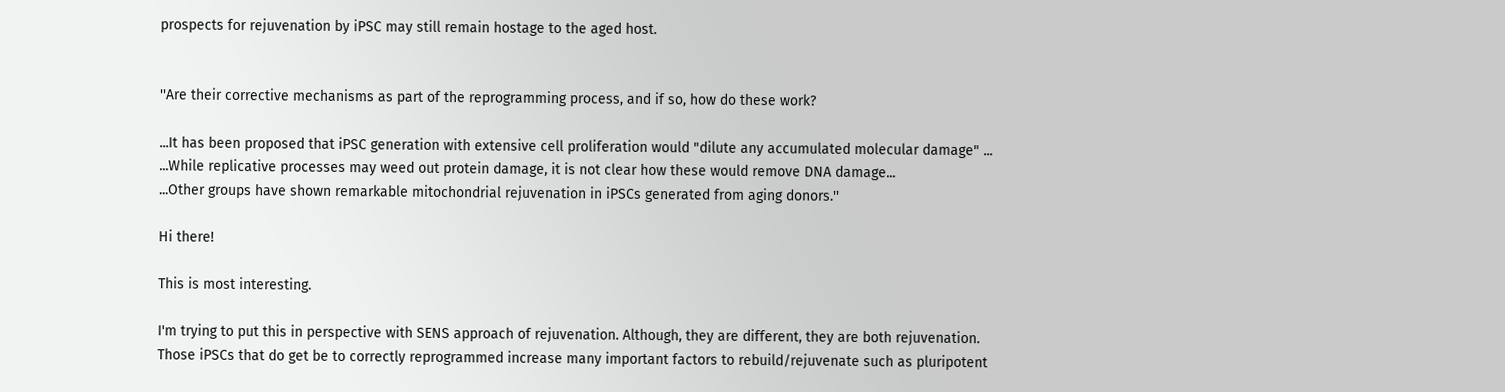prospects for rejuvenation by iPSC may still remain hostage to the aged host.


''Are their corrective mechanisms as part of the reprogramming process, and if so, how do these work?

...It has been proposed that iPSC generation with extensive cell proliferation would "dilute any accumulated molecular damage" ...
...While replicative processes may weed out protein damage, it is not clear how these would remove DNA damage...
...Other groups have shown remarkable mitochondrial rejuvenation in iPSCs generated from aging donors.''

Hi there!

This is most interesting.

I'm trying to put this in perspective with SENS approach of rejuvenation. Although, they are different, they are both rejuvenation.
Those iPSCs that do get be to correctly reprogrammed increase many important factors to rebuild/rejuvenate such as pluripotent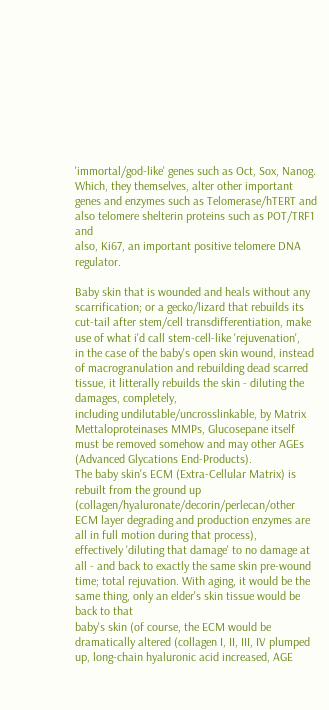'immortal/god-like' genes such as Oct, Sox, Nanog.
Which, they themselves, alter other important genes and enzymes such as Telomerase/hTERT and also telomere shelterin proteins such as POT/TRF1 and
also, Ki67, an important positive telomere DNA regulator.

Baby skin that is wounded and heals without any scarrification; or a gecko/lizard that rebuilds its cut-tail after stem/cell transdifferentiation, make use of what i'd call stem-cell-like 'rejuvenation',
in the case of the baby's open skin wound, instead of macrogranulation and rebuilding dead scarred tissue, it litterally rebuilds the skin - diluting the damages, completely,
including undilutable/uncrosslinkable, by Matrix Mettaloproteinases MMPs, Glucosepane itself must be removed somehow and may other AGEs (Advanced Glycations End-Products).
The baby skin's ECM (Extra-Cellular Matrix) is rebuilt from the ground up (collagen/hyaluronate/decorin/perlecan/other ECM layer degrading and production enzymes are all in full motion during that process),
effectively 'diluting that damage' to no damage at all - and back to exactly the same skin pre-wound time; total rejuvation. With aging, it would be the same thing, only an elder's skin tissue would be back to that
baby's skin (of course, the ECM would be dramatically altered (collagen I, II, III, IV plumped up, long-chain hyaluronic acid increased, AGE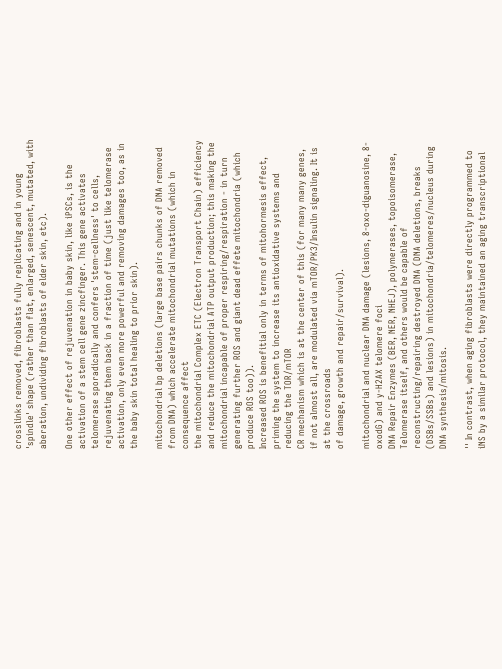crosslinks removed, fibroblasts fully replicating and in young 'spindle' shape (rather than flat, enlarged, senescent, mutated, with aberation, undividing fibroblasts of elder skin, etc).

One other effect of rejuvenation in baby skin, like iPSCs, is the activation of a stem cell gene zincfinger. This gene activates telomerase sporadically and confers 'stem-cellness' to cells, rejuvenating them back in a fraction of time (just like telomerase activation, only even more powerful and removing damages too, as in the baby skin total healing to prior skin).

mitochondrial bp deletions (large base pairs chunks of DNA removed from DNA) which accelerate mitochondrial mutations (which in consequence affect
the mitochondrial Complex ETC (Electron Transport Chain) efficiency and reduce the mitochondrial ATP output production; this making the
mitochondrial incapable of proper respiring/respiration - in turn generating further ROS and giant dead effete mitochondria (which produce ROS too)).
Increased ROS is benefitial only in terms of mitohormesis effect, priming the system to increase its antioxidative systems and reducing the TOR/mTOR
CR mechanism which is at the center of this (for many many genes, if not almost all, are modulated via mTOR/PK3/Insulin signaling. It is at the crossroads
of damage, growth and repair/survival).

mitochondrial and nuclear DNA damage (lesions, 8-oxo-diguanosine, 8-oxodG) and y-H2AX telomere foci
DNA Repair Enzymes (BER, NER, NHEJ), polymerases, topoisomerase, Telomerase itself, and others would be capable of reconstructing/repairing destroyed DNA (DNA deletions, breaks (DSBs/SSBs) and lesions) in mitochondria/telomeres/nucleus during DNA synthesis/mitosis.

'' In contrast, when aging fibroblasts were directly programmed to iNS by a similar protocol, they maintained an aging transcriptional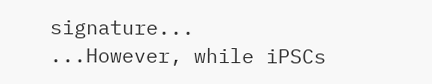signature...
...However, while iPSCs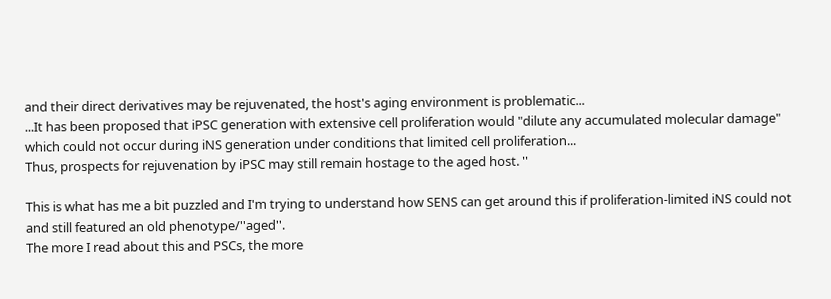and their direct derivatives may be rejuvenated, the host's aging environment is problematic...
...It has been proposed that iPSC generation with extensive cell proliferation would "dilute any accumulated molecular damage" which could not occur during iNS generation under conditions that limited cell proliferation...
Thus, prospects for rejuvenation by iPSC may still remain hostage to the aged host. ''

This is what has me a bit puzzled and I'm trying to understand how SENS can get around this if proliferation-limited iNS could not and still featured an old phenotype/''aged''.
The more I read about this and PSCs, the more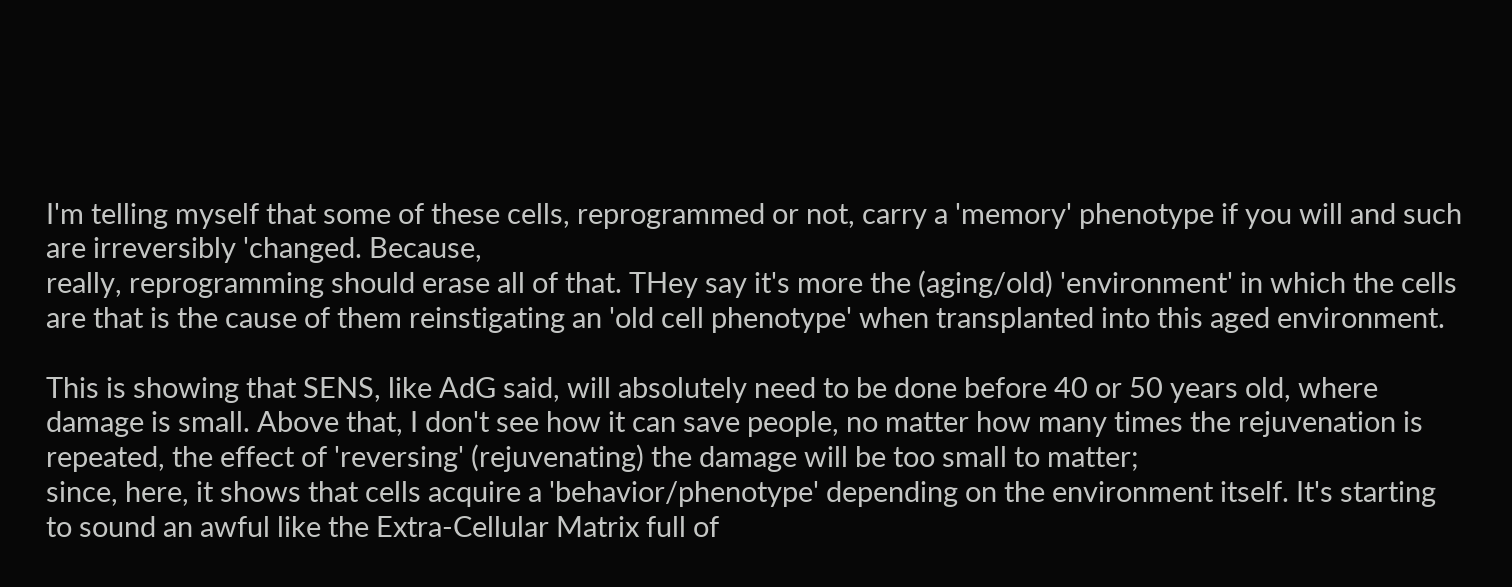I'm telling myself that some of these cells, reprogrammed or not, carry a 'memory' phenotype if you will and such are irreversibly 'changed. Because,
really, reprogramming should erase all of that. THey say it's more the (aging/old) 'environment' in which the cells are that is the cause of them reinstigating an 'old cell phenotype' when transplanted into this aged environment.

This is showing that SENS, like AdG said, will absolutely need to be done before 40 or 50 years old, where damage is small. Above that, I don't see how it can save people, no matter how many times the rejuvenation is repeated, the effect of 'reversing' (rejuvenating) the damage will be too small to matter;
since, here, it shows that cells acquire a 'behavior/phenotype' depending on the environment itself. It's starting to sound an awful like the Extra-Cellular Matrix full of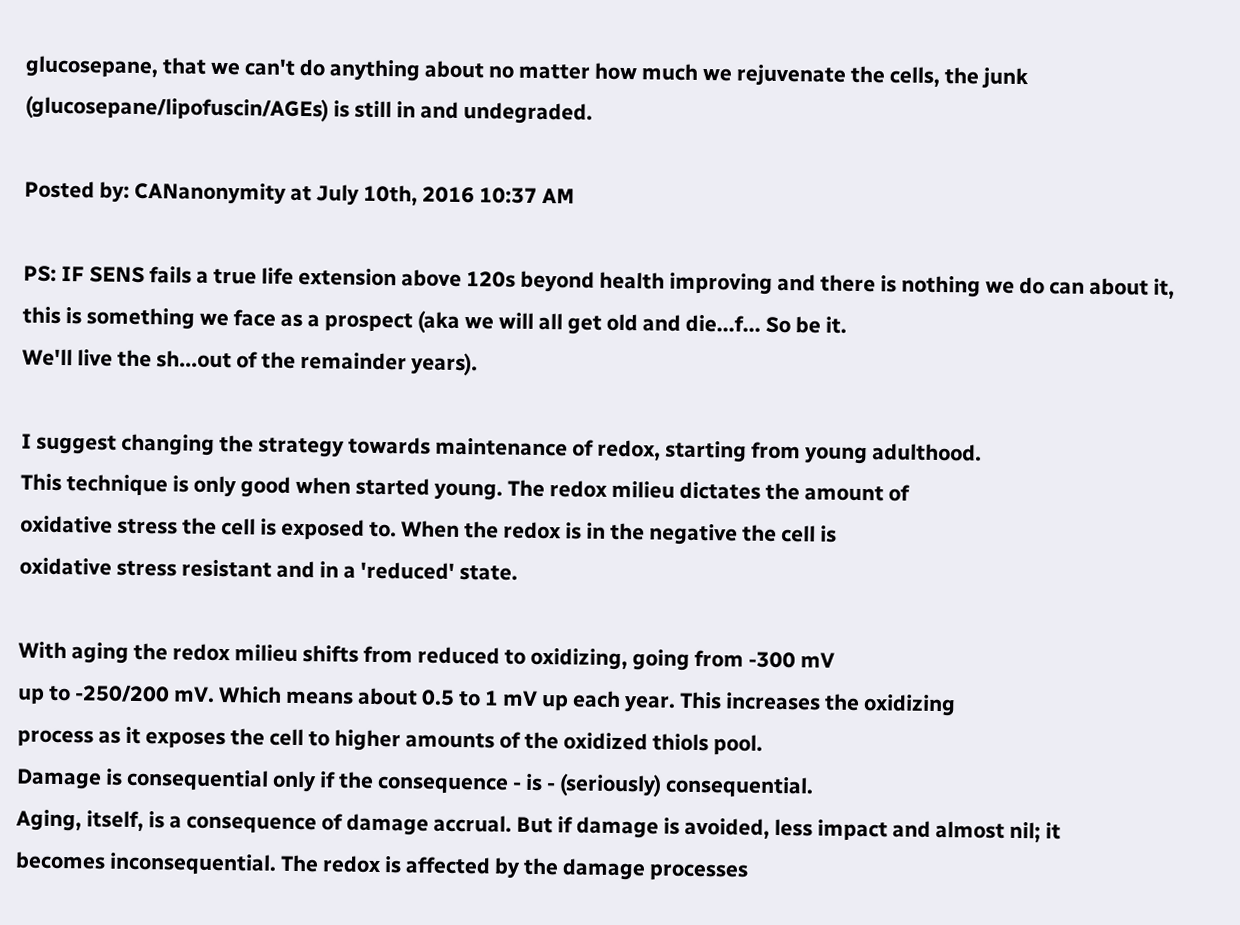glucosepane, that we can't do anything about no matter how much we rejuvenate the cells, the junk (glucosepane/lipofuscin/AGEs) is still in and undegraded.

Posted by: CANanonymity at July 10th, 2016 10:37 AM

PS: IF SENS fails a true life extension above 120s beyond health improving and there is nothing we do can about it, this is something we face as a prospect (aka we will all get old and die...f... So be it.
We'll live the sh...out of the remainder years).

I suggest changing the strategy towards maintenance of redox, starting from young adulthood.
This technique is only good when started young. The redox milieu dictates the amount of
oxidative stress the cell is exposed to. When the redox is in the negative the cell is
oxidative stress resistant and in a 'reduced' state.

With aging the redox milieu shifts from reduced to oxidizing, going from -300 mV
up to -250/200 mV. Which means about 0.5 to 1 mV up each year. This increases the oxidizing
process as it exposes the cell to higher amounts of the oxidized thiols pool.
Damage is consequential only if the consequence - is - (seriously) consequential.
Aging, itself, is a consequence of damage accrual. But if damage is avoided, less impact and almost nil; it
becomes inconsequential. The redox is affected by the damage processes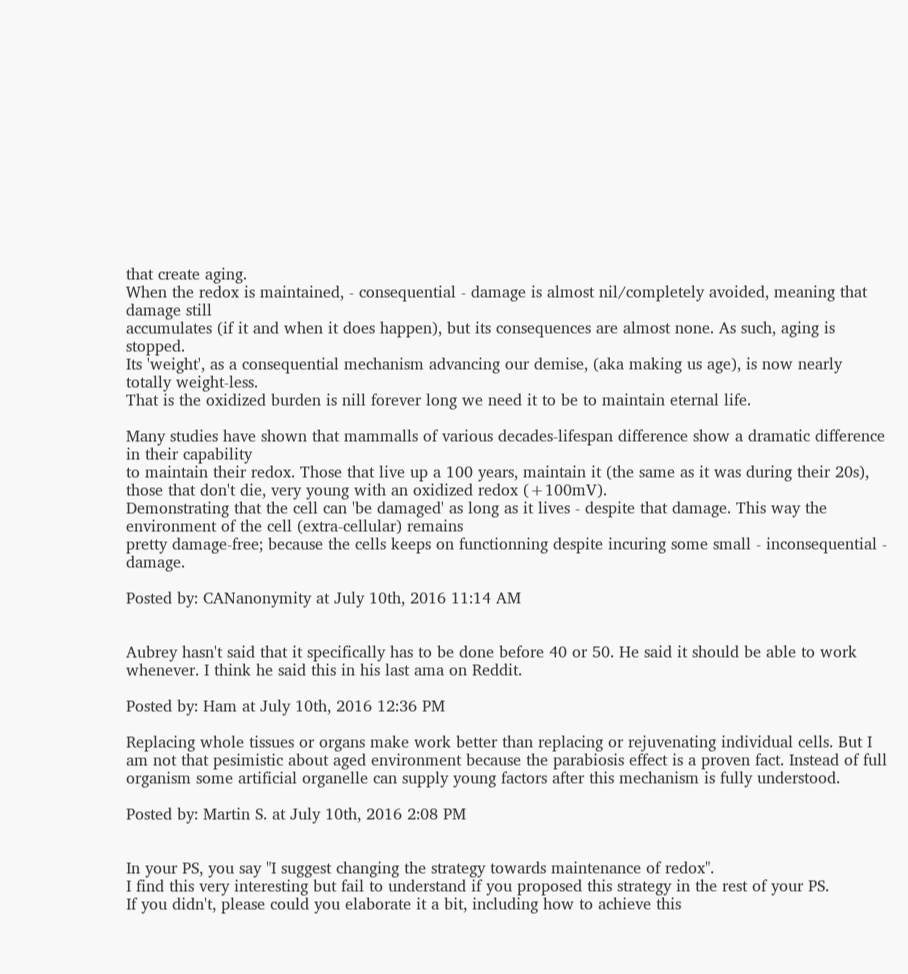that create aging.
When the redox is maintained, - consequential - damage is almost nil/completely avoided, meaning that damage still
accumulates (if it and when it does happen), but its consequences are almost none. As such, aging is stopped.
Its 'weight', as a consequential mechanism advancing our demise, (aka making us age), is now nearly totally weight-less.
That is the oxidized burden is nill forever long we need it to be to maintain eternal life.

Many studies have shown that mammalls of various decades-lifespan difference show a dramatic difference in their capability
to maintain their redox. Those that live up a 100 years, maintain it (the same as it was during their 20s), those that don't die, very young with an oxidized redox (+100mV).
Demonstrating that the cell can 'be damaged' as long as it lives - despite that damage. This way the environment of the cell (extra-cellular) remains
pretty damage-free; because the cells keeps on functionning despite incuring some small - inconsequential - damage.

Posted by: CANanonymity at July 10th, 2016 11:14 AM


Aubrey hasn't said that it specifically has to be done before 40 or 50. He said it should be able to work whenever. I think he said this in his last ama on Reddit.

Posted by: Ham at July 10th, 2016 12:36 PM

Replacing whole tissues or organs make work better than replacing or rejuvenating individual cells. But I am not that pesimistic about aged environment because the parabiosis effect is a proven fact. Instead of full organism some artificial organelle can supply young factors after this mechanism is fully understood.

Posted by: Martin S. at July 10th, 2016 2:08 PM


In your PS, you say "I suggest changing the strategy towards maintenance of redox".
I find this very interesting but fail to understand if you proposed this strategy in the rest of your PS.
If you didn't, please could you elaborate it a bit, including how to achieve this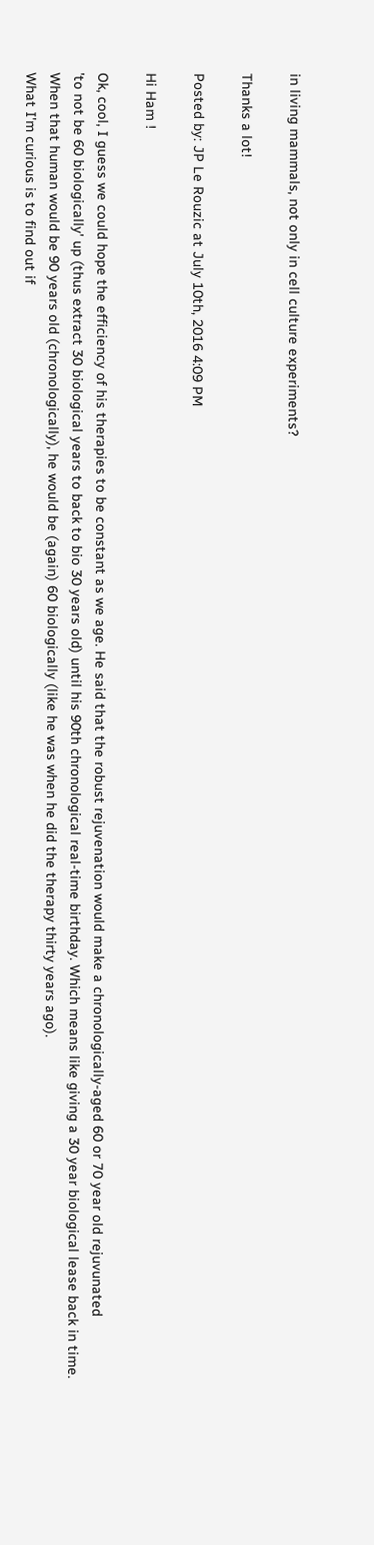in living mammals, not only in cell culture experiments?

Thanks a lot!

Posted by: JP Le Rouzic at July 10th, 2016 4:09 PM

Hi Ham !

Ok, cool, I guess we could hope the efficiency of his therapies to be constant as we age. He said that the robust rejuvenation would make a chronologically-aged 60 or 70 year old rejuvunated
'to not be 60 biologically' up (thus extract 30 biological years to back to bio 30 years old) until his 90th chronological real-time birthday. Which means like giving a 30 year biological lease back in time.
When that human would be 90 years old (chronologically), he would be (again) 60 biologically (like he was when he did the therapy thirty years ago).
What I'm curious is to find out if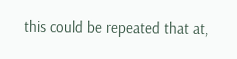this could be repeated that at,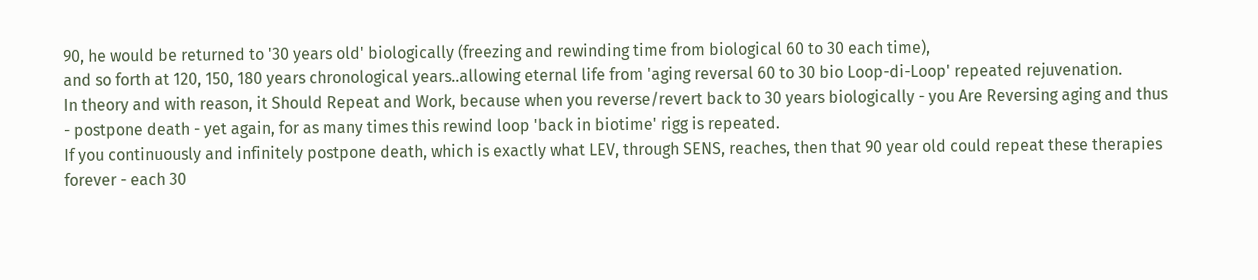90, he would be returned to '30 years old' biologically (freezing and rewinding time from biological 60 to 30 each time),
and so forth at 120, 150, 180 years chronological years..allowing eternal life from 'aging reversal 60 to 30 bio Loop-di-Loop' repeated rejuvenation.
In theory and with reason, it Should Repeat and Work, because when you reverse/revert back to 30 years biologically - you Are Reversing aging and thus - postpone death - yet again, for as many times this rewind loop 'back in biotime' rigg is repeated.
If you continuously and infinitely postpone death, which is exactly what LEV, through SENS, reaches, then that 90 year old could repeat these therapies forever - each 30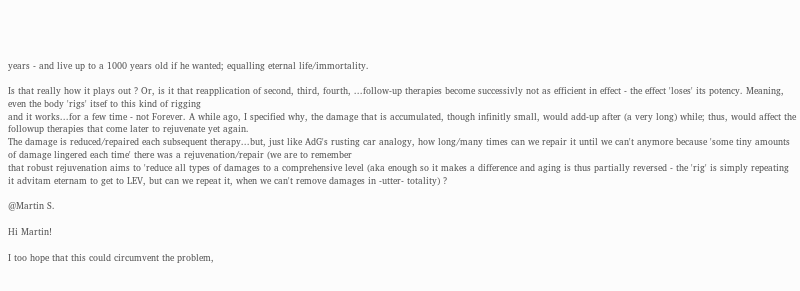years - and live up to a 1000 years old if he wanted; equalling eternal life/immortality.

Is that really how it plays out ? Or, is it that reapplication of second, third, fourth, ...follow-up therapies become successivly not as efficient in effect - the effect 'loses' its potency. Meaning, even the body 'rigs' itsef to this kind of rigging
and it works...for a few time - not Forever. A while ago, I specified why, the damage that is accumulated, though infinitly small, would add-up after (a very long) while; thus, would affect the followup therapies that come later to rejuvenate yet again.
The damage is reduced/repaired each subsequent therapy...but, just like AdG's rusting car analogy, how long/many times can we repair it until we can't anymore because 'some tiny amounts of damage lingered each time' there was a rejuvenation/repair (we are to remember
that robust rejuvenation aims to 'reduce all types of damages to a comprehensive level (aka enough so it makes a difference and aging is thus partially reversed - the 'rig' is simply repeating it advitam eternam to get to LEV, but can we repeat it, when we can't remove damages in -utter- totality) ?

@Martin S.

Hi Martin!

I too hope that this could circumvent the problem,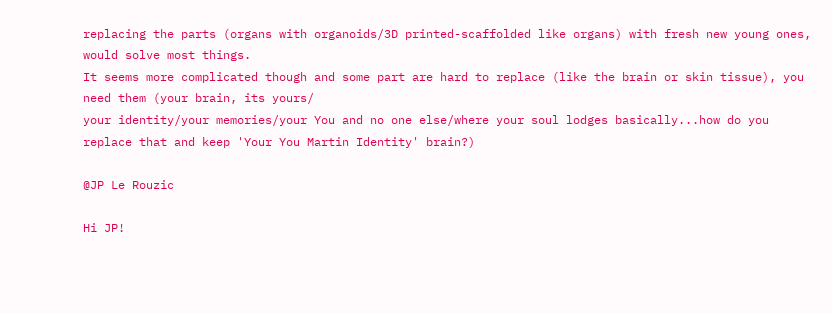replacing the parts (organs with organoids/3D printed-scaffolded like organs) with fresh new young ones, would solve most things.
It seems more complicated though and some part are hard to replace (like the brain or skin tissue), you need them (your brain, its yours/
your identity/your memories/your You and no one else/where your soul lodges basically...how do you replace that and keep 'Your You Martin Identity' brain?)

@JP Le Rouzic

Hi JP!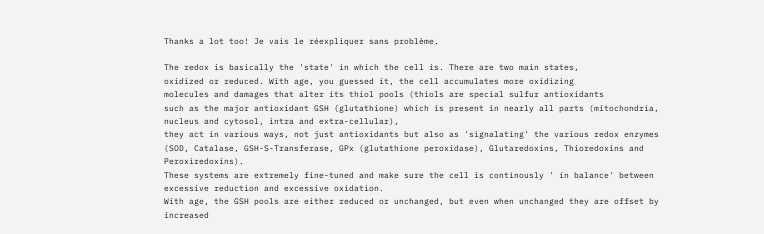Thanks a lot too! Je vais le réexpliquer sans problème.

The redox is basically the 'state' in which the cell is. There are two main states,
oxidized or reduced. With age, you guessed it, the cell accumulates more oxidizing
molecules and damages that alter its thiol pools (thiols are special sulfur antioxidants
such as the major antioxidant GSH (glutathione) which is present in nearly all parts (mitochondria, nucleus and cytosol, intra and extra-cellular),
they act in various ways, not just antioxidants but also as 'signalating' the various redox enzymes
(SOD, Catalase, GSH-S-Transferase, GPx (glutathione peroxidase), Glutaredoxins, Thioredoxins and Peroxiredoxins).
These systems are extremely fine-tuned and make sure the cell is continously ' in balance' between excessive reduction and excessive oxidation.
With age, the GSH pools are either reduced or unchanged, but even when unchanged they are offset by increased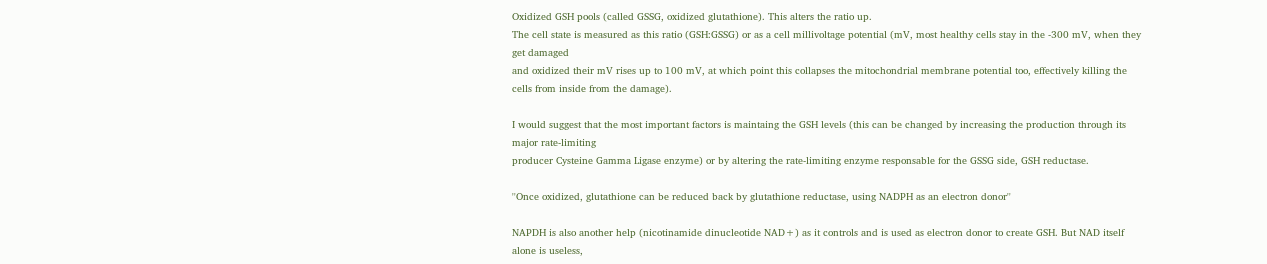Oxidized GSH pools (called GSSG, oxidized glutathione). This alters the ratio up.
The cell state is measured as this ratio (GSH:GSSG) or as a cell millivoltage potential (mV, most healthy cells stay in the -300 mV, when they get damaged
and oxidized their mV rises up to 100 mV, at which point this collapses the mitochondrial membrane potential too, effectively killing the cells from inside from the damage).

I would suggest that the most important factors is maintaing the GSH levels (this can be changed by increasing the production through its major rate-limiting
producer Cysteine Gamma Ligase enzyme) or by altering the rate-limiting enzyme responsable for the GSSG side, GSH reductase.

''Once oxidized, glutathione can be reduced back by glutathione reductase, using NADPH as an electron donor''

NAPDH is also another help (nicotinamide dinucleotide NAD+) as it controls and is used as electron donor to create GSH. But NAD itself alone is useless,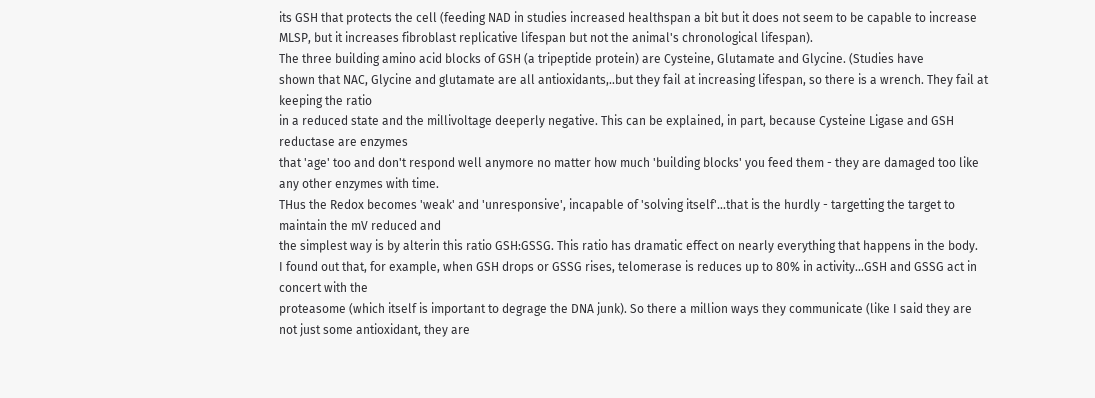its GSH that protects the cell (feeding NAD in studies increased healthspan a bit but it does not seem to be capable to increase MLSP, but it increases fibroblast replicative lifespan but not the animal's chronological lifespan).
The three building amino acid blocks of GSH (a tripeptide protein) are Cysteine, Glutamate and Glycine. (Studies have
shown that NAC, Glycine and glutamate are all antioxidants,..but they fail at increasing lifespan, so there is a wrench. They fail at keeping the ratio
in a reduced state and the millivoltage deeperly negative. This can be explained, in part, because Cysteine Ligase and GSH reductase are enzymes
that 'age' too and don't respond well anymore no matter how much 'building blocks' you feed them - they are damaged too like any other enzymes with time.
THus the Redox becomes 'weak' and 'unresponsive', incapable of 'solving itself'...that is the hurdly - targetting the target to maintain the mV reduced and
the simplest way is by alterin this ratio GSH:GSSG. This ratio has dramatic effect on nearly everything that happens in the body.
I found out that, for example, when GSH drops or GSSG rises, telomerase is reduces up to 80% in activity...GSH and GSSG act in concert with the
proteasome (which itself is important to degrage the DNA junk). So there a million ways they communicate (like I said they are not just some antioxidant, they are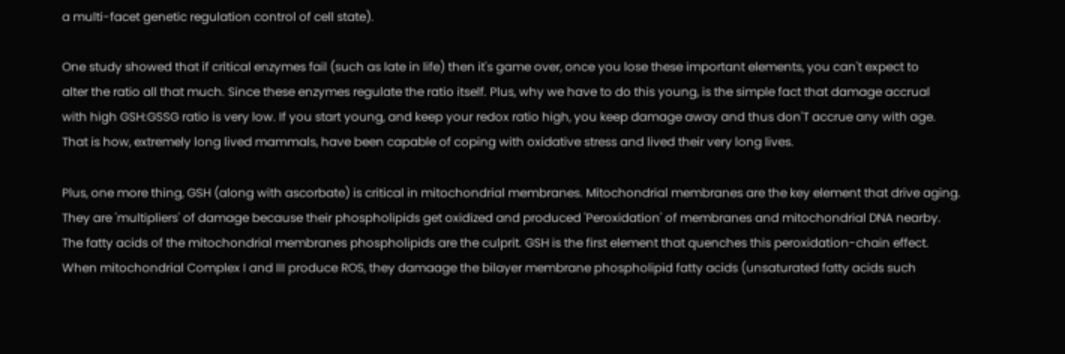a multi-facet genetic regulation control of cell state).

One study showed that if critical enzymes fail (such as late in life) then it's game over, once you lose these important elements, you can't expect to
alter the ratio all that much. Since these enzymes regulate the ratio itself. Plus, why we have to do this young, is the simple fact that damage accrual
with high GSH:GSSG ratio is very low. If you start young, and keep your redox ratio high, you keep damage away and thus don'T accrue any with age.
That is how, extremely long lived mammals, have been capable of coping with oxidative stress and lived their very long lives.

Plus, one more thing, GSH (along with ascorbate) is critical in mitochondrial membranes. Mitochondrial membranes are the key element that drive aging.
They are 'multipliers' of damage because their phospholipids get oxidized and produced 'Peroxidation' of membranes and mitochondrial DNA nearby.
The fatty acids of the mitochondrial membranes phospholipids are the culprit. GSH is the first element that quenches this peroxidation-chain effect.
When mitochondrial Complex I and III produce ROS, they damaage the bilayer membrane phospholipid fatty acids (unsaturated fatty acids such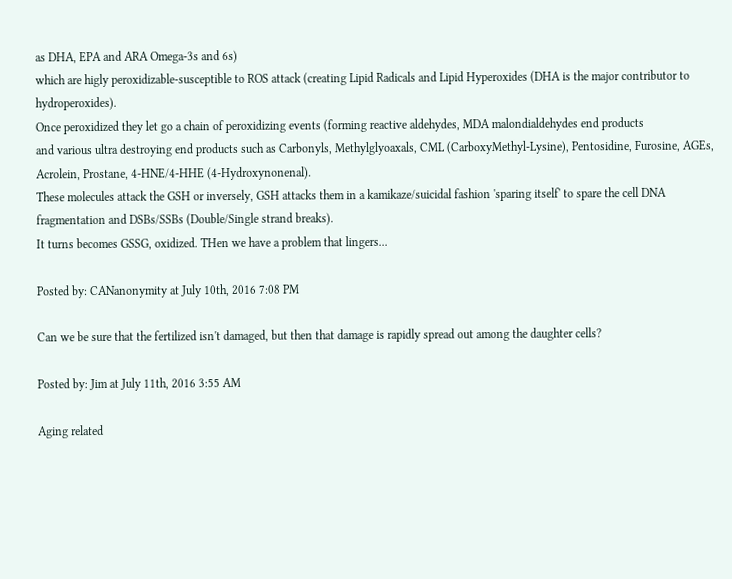as DHA, EPA and ARA Omega-3s and 6s)
which are higly peroxidizable-susceptible to ROS attack (creating Lipid Radicals and Lipid Hyperoxides (DHA is the major contributor to hydroperoxides).
Once peroxidized they let go a chain of peroxidizing events (forming reactive aldehydes, MDA malondialdehydes end products
and various ultra destroying end products such as Carbonyls, Methylglyoaxals, CML (CarboxyMethyl-Lysine), Pentosidine, Furosine, AGEs, Acrolein, Prostane, 4-HNE/4-HHE (4-Hydroxynonenal).
These molecules attack the GSH or inversely, GSH attacks them in a kamikaze/suicidal fashion 'sparing itself' to spare the cell DNA fragmentation and DSBs/SSBs (Double/Single strand breaks).
It turns becomes GSSG, oxidized. THen we have a problem that lingers...

Posted by: CANanonymity at July 10th, 2016 7:08 PM

Can we be sure that the fertilized isn't damaged, but then that damage is rapidly spread out among the daughter cells?

Posted by: Jim at July 11th, 2016 3:55 AM

Aging related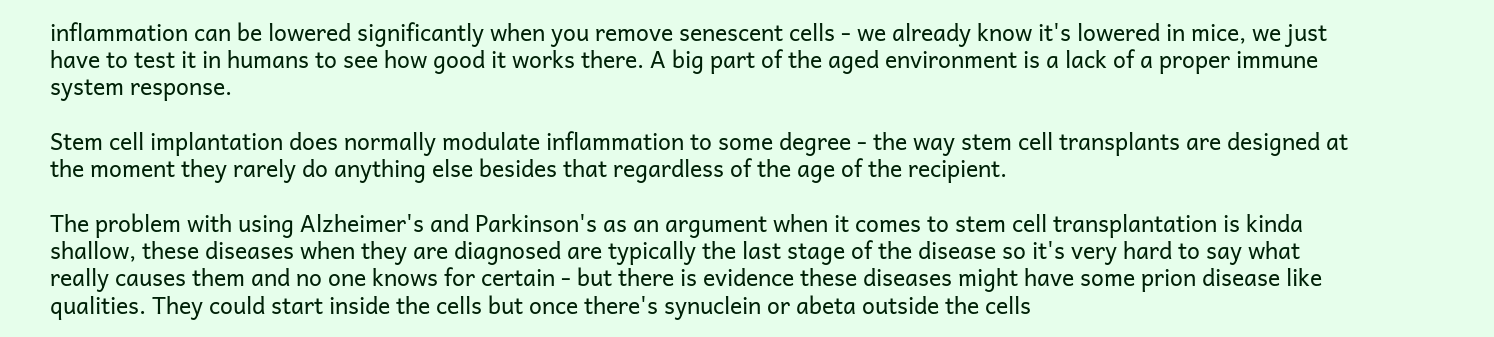inflammation can be lowered significantly when you remove senescent cells - we already know it's lowered in mice, we just have to test it in humans to see how good it works there. A big part of the aged environment is a lack of a proper immune system response.

Stem cell implantation does normally modulate inflammation to some degree - the way stem cell transplants are designed at the moment they rarely do anything else besides that regardless of the age of the recipient.

The problem with using Alzheimer's and Parkinson's as an argument when it comes to stem cell transplantation is kinda shallow, these diseases when they are diagnosed are typically the last stage of the disease so it's very hard to say what really causes them and no one knows for certain - but there is evidence these diseases might have some prion disease like qualities. They could start inside the cells but once there's synuclein or abeta outside the cells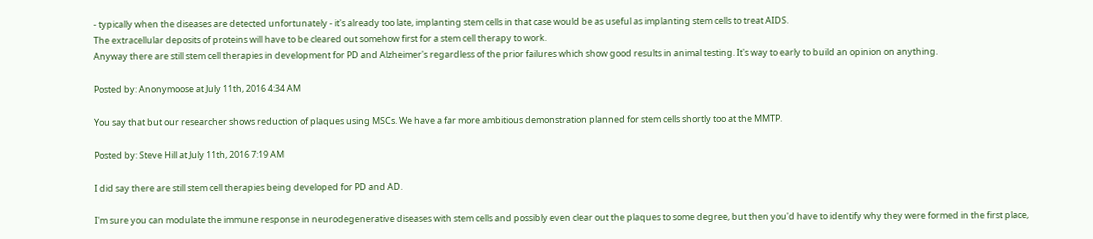- typically when the diseases are detected unfortunately - it's already too late, implanting stem cells in that case would be as useful as implanting stem cells to treat AIDS.
The extracellular deposits of proteins will have to be cleared out somehow first for a stem cell therapy to work.
Anyway there are still stem cell therapies in development for PD and Alzheimer's regardless of the prior failures which show good results in animal testing. It's way to early to build an opinion on anything.

Posted by: Anonymoose at July 11th, 2016 4:34 AM

You say that but our researcher shows reduction of plaques using MSCs. We have a far more ambitious demonstration planned for stem cells shortly too at the MMTP.

Posted by: Steve Hill at July 11th, 2016 7:19 AM

I did say there are still stem cell therapies being developed for PD and AD.

I'm sure you can modulate the immune response in neurodegenerative diseases with stem cells and possibly even clear out the plaques to some degree, but then you'd have to identify why they were formed in the first place,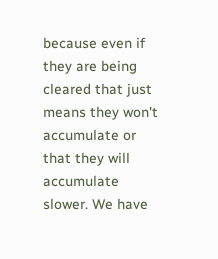because even if they are being cleared that just means they won't accumulate or that they will accumulate slower. We have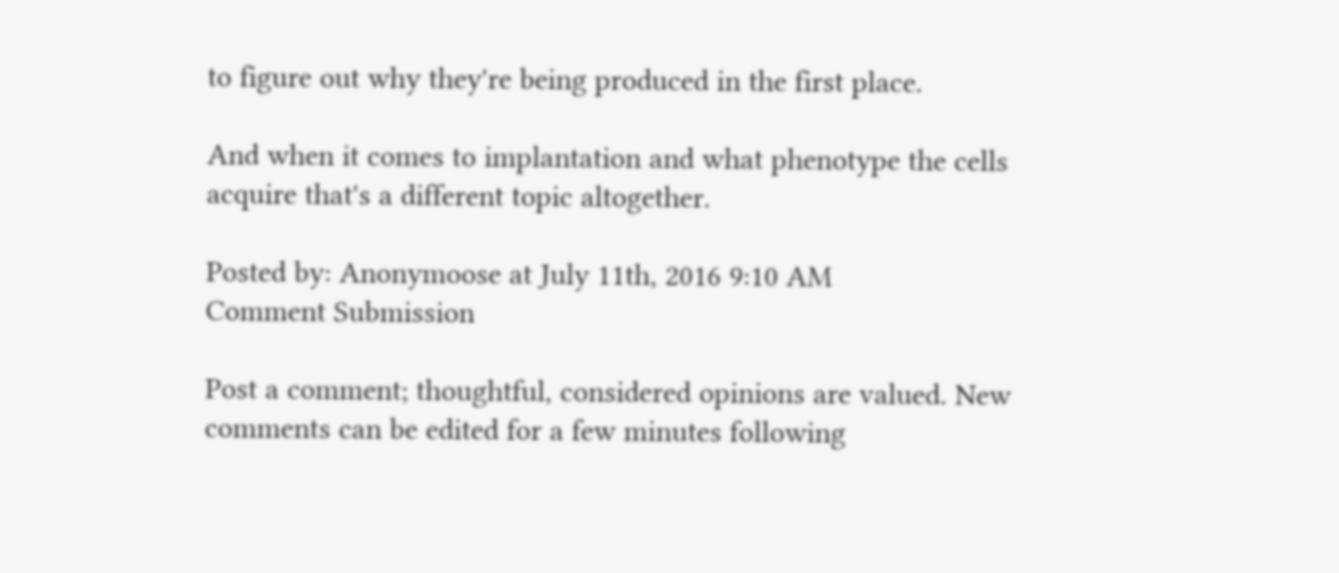to figure out why they're being produced in the first place.

And when it comes to implantation and what phenotype the cells acquire that's a different topic altogether.

Posted by: Anonymoose at July 11th, 2016 9:10 AM
Comment Submission

Post a comment; thoughtful, considered opinions are valued. New comments can be edited for a few minutes following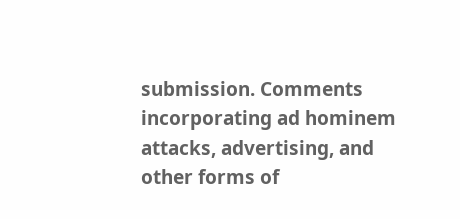submission. Comments incorporating ad hominem attacks, advertising, and other forms of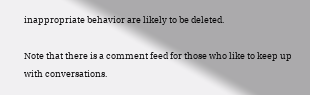inappropriate behavior are likely to be deleted.

Note that there is a comment feed for those who like to keep up with conversations.